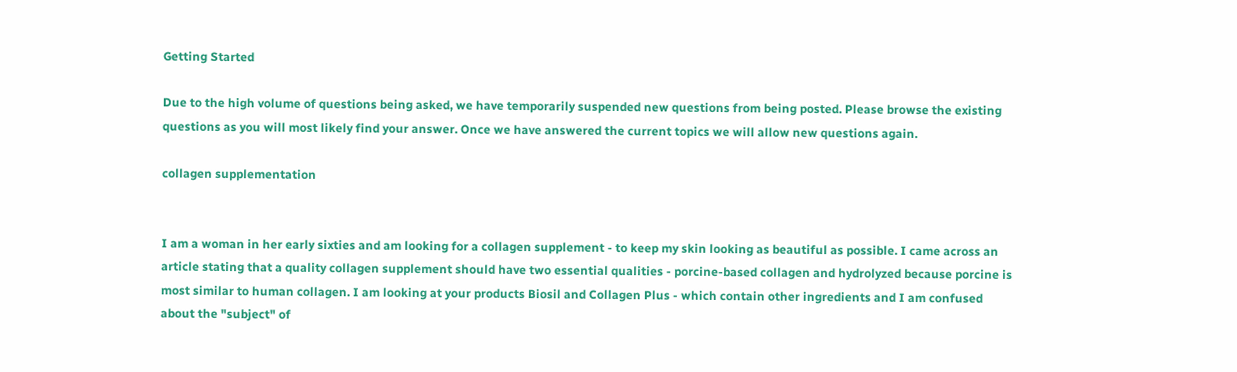Getting Started

Due to the high volume of questions being asked, we have temporarily suspended new questions from being posted. Please browse the existing questions as you will most likely find your answer. Once we have answered the current topics we will allow new questions again.

collagen supplementation


I am a woman in her early sixties and am looking for a collagen supplement - to keep my skin looking as beautiful as possible. I came across an article stating that a quality collagen supplement should have two essential qualities - porcine-based collagen and hydrolyzed because porcine is most similar to human collagen. I am looking at your products Biosil and Collagen Plus - which contain other ingredients and I am confused about the "subject" of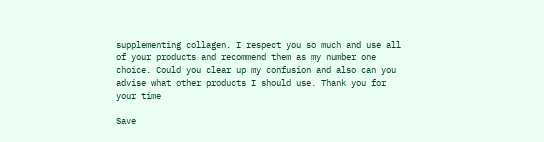supplementing collagen. I respect you so much and use all of your products and recommend them as my number one choice. Could you clear up my confusion and also can you advise what other products I should use. Thank you for your time

Save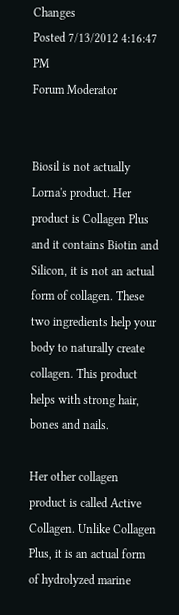Changes
Posted 7/13/2012 4:16:47 PM
Forum Moderator


Biosil is not actually Lorna's product. Her product is Collagen Plus and it contains Biotin and Silicon, it is not an actual form of collagen. These two ingredients help your body to naturally create collagen. This product helps with strong hair, bones and nails.

Her other collagen product is called Active Collagen. Unlike Collagen Plus, it is an actual form of hydrolyzed marine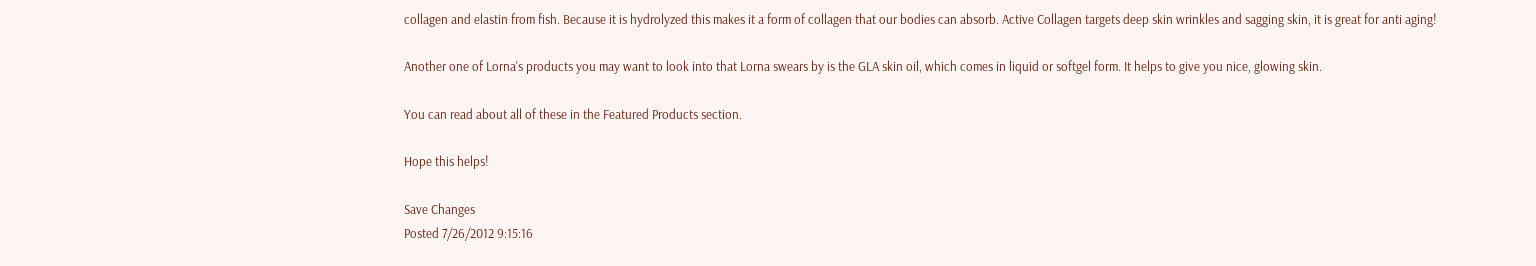collagen and elastin from fish. Because it is hydrolyzed this makes it a form of collagen that our bodies can absorb. Active Collagen targets deep skin wrinkles and sagging skin, it is great for anti aging!

Another one of Lorna's products you may want to look into that Lorna swears by is the GLA skin oil, which comes in liquid or softgel form. It helps to give you nice, glowing skin.

You can read about all of these in the Featured Products section.

Hope this helps!

Save Changes
Posted 7/26/2012 9:15:16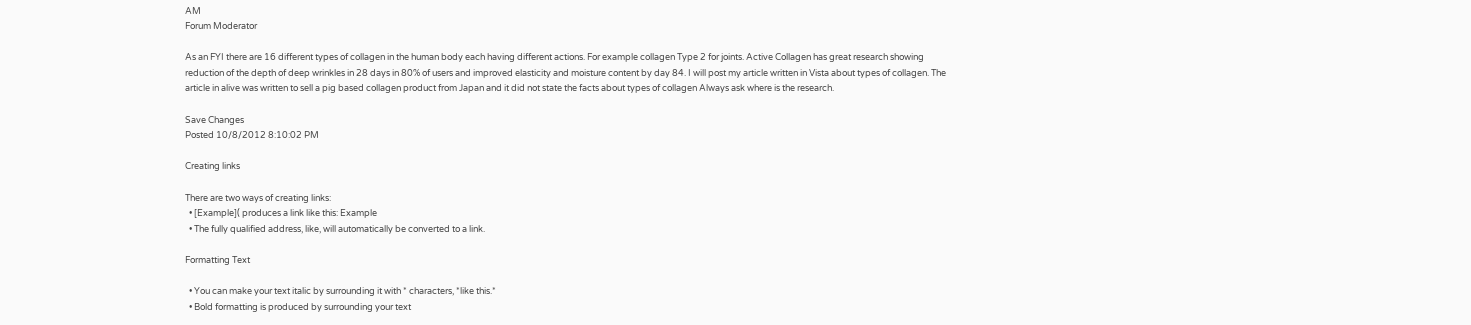AM
Forum Moderator

As an FYI there are 16 different types of collagen in the human body each having different actions. For example collagen Type 2 for joints. Active Collagen has great research showing reduction of the depth of deep wrinkles in 28 days in 80% of users and improved elasticity and moisture content by day 84. I will post my article written in Vista about types of collagen. The article in alive was written to sell a pig based collagen product from Japan and it did not state the facts about types of collagen Always ask where is the research.

Save Changes
Posted 10/8/2012 8:10:02 PM

Creating links

There are two ways of creating links:
  • [Example]( produces a link like this: Example
  • The fully qualified address, like, will automatically be converted to a link.

Formatting Text

  • You can make your text italic by surrounding it with * characters, *like this.*
  • Bold formatting is produced by surrounding your text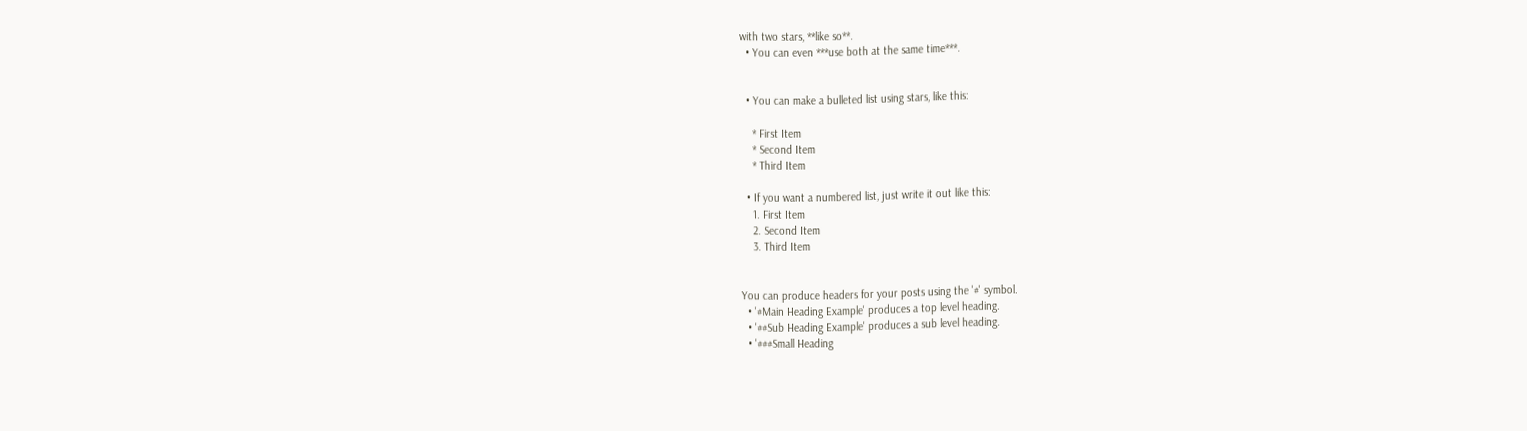with two stars, **like so**.
  • You can even ***use both at the same time***.


  • You can make a bulleted list using stars, like this:

    * First Item
    * Second Item
    * Third Item

  • If you want a numbered list, just write it out like this:
    1. First Item
    2. Second Item
    3. Third Item


You can produce headers for your posts using the '#' symbol.
  • '#Main Heading Example' produces a top level heading.
  • '##Sub Heading Example' produces a sub level heading.
  • '###Small Heading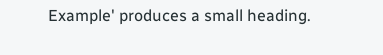Example' produces a small heading.